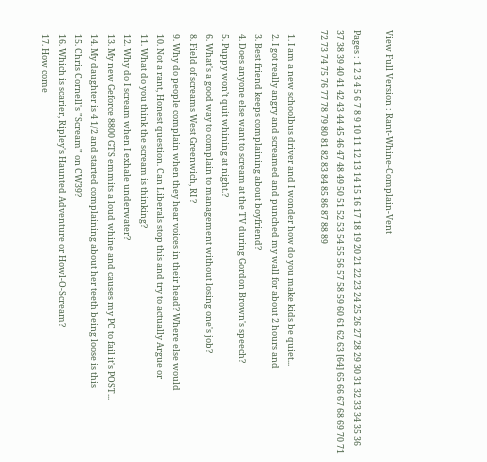View Full Version : Rant-Whine-Complain-Vent

Pages : 1 2 3 4 5 6 7 8 9 10 11 12 13 14 15 16 17 18 19 20 21 22 23 24 25 26 27 28 29 30 31 32 33 34 35 36 37 38 39 40 41 42 43 44 45 46 47 48 49 50 51 52 53 54 55 56 57 58 59 60 61 62 63 [64] 65 66 67 68 69 70 71 72 73 74 75 76 77 78 79 80 81 82 83 84 85 86 87 88 89

  1. I am a new schoolbus driver and I wonder how do you make kids be quiet...
  2. I got really angry and screamed and punched my wall for about 2 hours and
  3. Best friend keeps complaining about boyfriend?
  4. Does anyone else want to scream at the TV during Gordon Brown's speech?
  5. Puppy won’t quit whining at night.?
  6. What's a good way to complain to management without losing one's job?
  8. Field of screams West Greenwich, RI ?
  9. Why do people complain when they hear voices in their head? Where else would
  10. Not a rant, Honest question. Can Liberals stop this and try to actually Argue or
  11. What do you think the scream is thinking?
  12. Why do I scream when I exhale underwater?
  13. My new Geforce 8800 GTS emmits a loud whine and causes my PC to fail it's POST...
  14. My daughter is 4 1/2 and started complaining about her teeth being loose is this
  15. Chris Cornell's "Scream" on CW39?
  16. Which is scarier, Ripley's Haunted Adventure or Howl-O-Scream?
  17. How come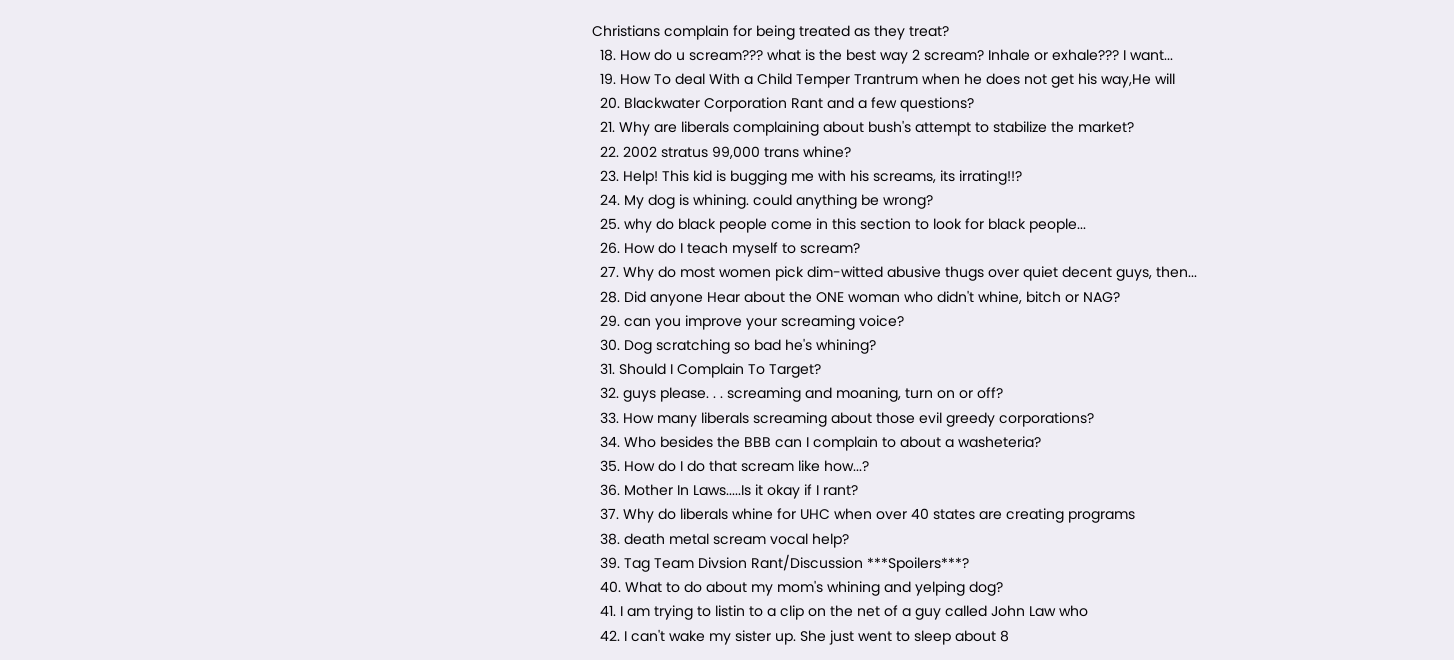Christians complain for being treated as they treat?
  18. How do u scream??? what is the best way 2 scream? Inhale or exhale??? I want...
  19. How To deal With a Child Temper Trantrum when he does not get his way,He will
  20. Blackwater Corporation Rant and a few questions?
  21. Why are liberals complaining about bush's attempt to stabilize the market?
  22. 2002 stratus 99,000 trans whine?
  23. Help! This kid is bugging me with his screams, its irrating!!?
  24. My dog is whining. could anything be wrong?
  25. why do black people come in this section to look for black people...
  26. How do I teach myself to scream?
  27. Why do most women pick dim-witted abusive thugs over quiet decent guys, then...
  28. Did anyone Hear about the ONE woman who didn't whine, bitch or NAG?
  29. can you improve your screaming voice?
  30. Dog scratching so bad he's whining?
  31. Should I Complain To Target?
  32. guys please. . . screaming and moaning, turn on or off?
  33. How many liberals screaming about those evil greedy corporations?
  34. Who besides the BBB can I complain to about a washeteria?
  35. How do I do that scream like how...?
  36. Mother In Laws.....Is it okay if I rant?
  37. Why do liberals whine for UHC when over 40 states are creating programs
  38. death metal scream vocal help?
  39. Tag Team Divsion Rant/Discussion ***Spoilers***?
  40. What to do about my mom's whining and yelping dog?
  41. I am trying to listin to a clip on the net of a guy called John Law who
  42. I can't wake my sister up. She just went to sleep about 8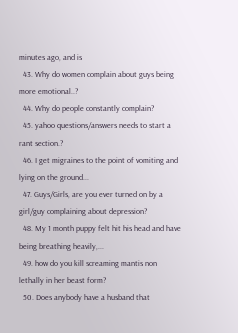minutes ago, and is
  43. Why do women complain about guys being more emotional..?
  44. Why do people constantly complain?
  45. yahoo questions/answers needs to start a rant section.?
  46. I get migraines to the point of vomiting and lying on the ground...
  47. Guys/Girls, are you ever turned on by a girl/guy complaining about depression?
  48. My 1 month puppy felt hit his head and have being breathing heavily,...
  49. how do you kill screaming mantis non lethally in her beast form?
  50. Does anybody have a husband that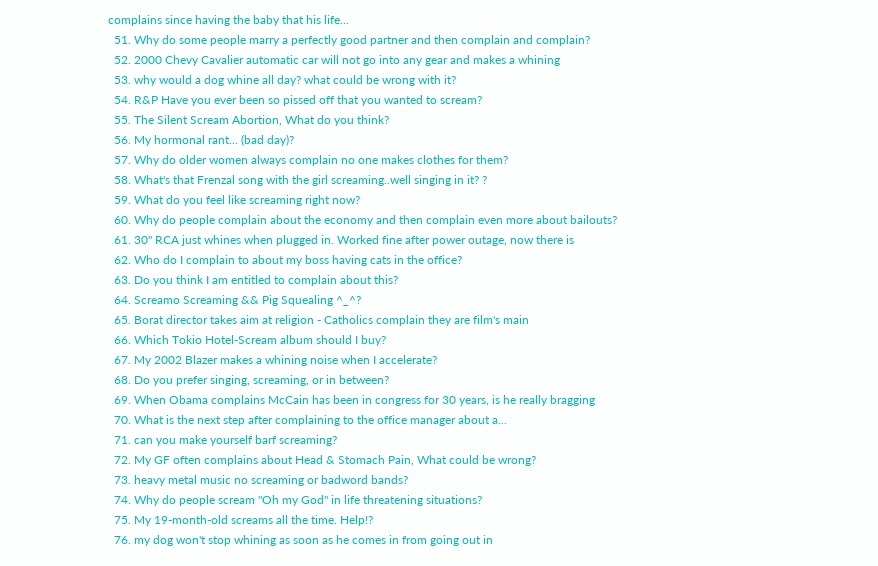complains since having the baby that his life...
  51. Why do some people marry a perfectly good partner and then complain and complain?
  52. 2000 Chevy Cavalier automatic car will not go into any gear and makes a whining
  53. why would a dog whine all day? what could be wrong with it?
  54. R&P Have you ever been so pissed off that you wanted to scream?
  55. The Silent Scream Abortion, What do you think?
  56. My hormonal rant... (bad day)?
  57. Why do older women always complain no one makes clothes for them?
  58. What's that Frenzal song with the girl screaming..well singing in it? ?
  59. What do you feel like screaming right now?
  60. Why do people complain about the economy and then complain even more about bailouts?
  61. 30" RCA just whines when plugged in. Worked fine after power outage, now there is
  62. Who do I complain to about my boss having cats in the office?
  63. Do you think I am entitled to complain about this?
  64. Screamo Screaming && Pig Squealing ^_^?
  65. Borat director takes aim at religion - Catholics complain they are film's main
  66. Which Tokio Hotel-Scream album should I buy?
  67. My 2002 Blazer makes a whining noise when I accelerate?
  68. Do you prefer singing, screaming, or in between?
  69. When Obama complains McCain has been in congress for 30 years, is he really bragging
  70. What is the next step after complaining to the office manager about a...
  71. can you make yourself barf screaming?
  72. My GF often complains about Head & Stomach Pain, What could be wrong?
  73. heavy metal music no screaming or badword bands?
  74. Why do people scream "Oh my God" in life threatening situations?
  75. My 19-month-old screams all the time. Help!?
  76. my dog won't stop whining as soon as he comes in from going out in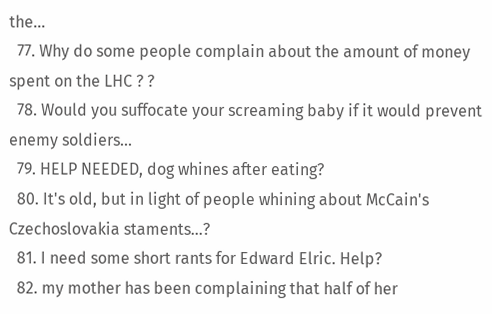the...
  77. Why do some people complain about the amount of money spent on the LHC ? ?
  78. Would you suffocate your screaming baby if it would prevent enemy soldiers...
  79. HELP NEEDED, dog whines after eating?
  80. It's old, but in light of people whining about McCain's Czechoslovakia staments...?
  81. I need some short rants for Edward Elric. Help?
  82. my mother has been complaining that half of her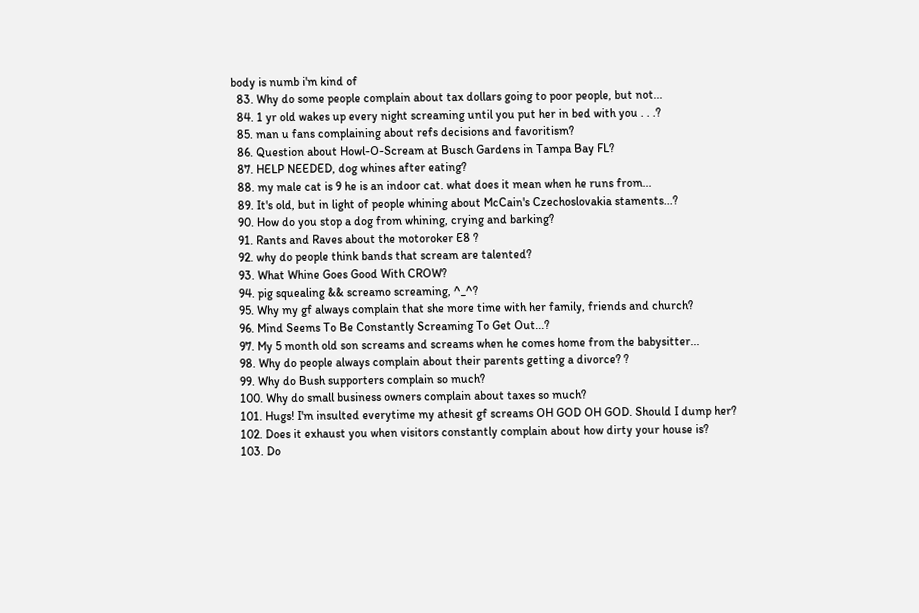body is numb i'm kind of
  83. Why do some people complain about tax dollars going to poor people, but not...
  84. 1 yr old wakes up every night screaming until you put her in bed with you . . .?
  85. man u fans complaining about refs decisions and favoritism?
  86. Question about Howl-O-Scream at Busch Gardens in Tampa Bay FL?
  87. HELP NEEDED, dog whines after eating?
  88. my male cat is 9 he is an indoor cat. what does it mean when he runs from...
  89. It's old, but in light of people whining about McCain's Czechoslovakia staments...?
  90. How do you stop a dog from whining, crying and barking?
  91. Rants and Raves about the motoroker E8 ?
  92. why do people think bands that scream are talented?
  93. What Whine Goes Good With CROW?
  94. pig squealing && screamo screaming, ^_^?
  95. Why my gf always complain that she more time with her family, friends and church?
  96. Mind Seems To Be Constantly Screaming To Get Out...?
  97. My 5 month old son screams and screams when he comes home from the babysitter...
  98. Why do people always complain about their parents getting a divorce? ?
  99. Why do Bush supporters complain so much?
  100. Why do small business owners complain about taxes so much?
  101. Hugs! I'm insulted everytime my athesit gf screams OH GOD OH GOD. Should I dump her?
  102. Does it exhaust you when visitors constantly complain about how dirty your house is?
  103. Do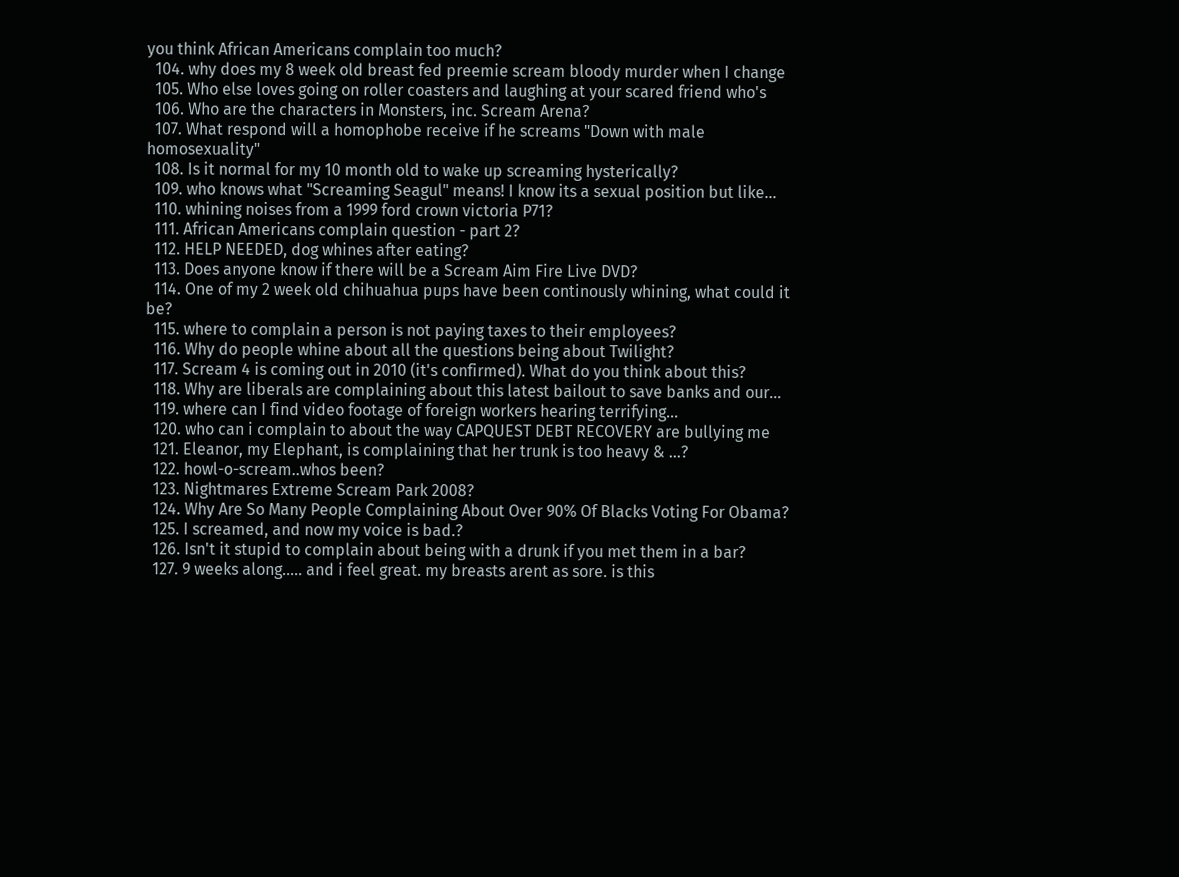you think African Americans complain too much?
  104. why does my 8 week old breast fed preemie scream bloody murder when I change
  105. Who else loves going on roller coasters and laughing at your scared friend who's
  106. Who are the characters in Monsters, inc. Scream Arena?
  107. What respond will a homophobe receive if he screams "Down with male homosexuality"
  108. Is it normal for my 10 month old to wake up screaming hysterically?
  109. who knows what "Screaming Seagul" means! I know its a sexual position but like...
  110. whining noises from a 1999 ford crown victoria P71?
  111. African Americans complain question - part 2?
  112. HELP NEEDED, dog whines after eating?
  113. Does anyone know if there will be a Scream Aim Fire Live DVD?
  114. One of my 2 week old chihuahua pups have been continously whining, what could it be?
  115. where to complain a person is not paying taxes to their employees?
  116. Why do people whine about all the questions being about Twilight?
  117. Scream 4 is coming out in 2010 (it's confirmed). What do you think about this?
  118. Why are liberals are complaining about this latest bailout to save banks and our...
  119. where can I find video footage of foreign workers hearing terrifying...
  120. who can i complain to about the way CAPQUEST DEBT RECOVERY are bullying me
  121. Eleanor, my Elephant, is complaining that her trunk is too heavy & ...?
  122. howl-o-scream..whos been?
  123. Nightmares Extreme Scream Park 2008?
  124. Why Are So Many People Complaining About Over 90% Of Blacks Voting For Obama?
  125. I screamed, and now my voice is bad.?
  126. Isn't it stupid to complain about being with a drunk if you met them in a bar?
  127. 9 weeks along..... and i feel great. my breasts arent as sore. is this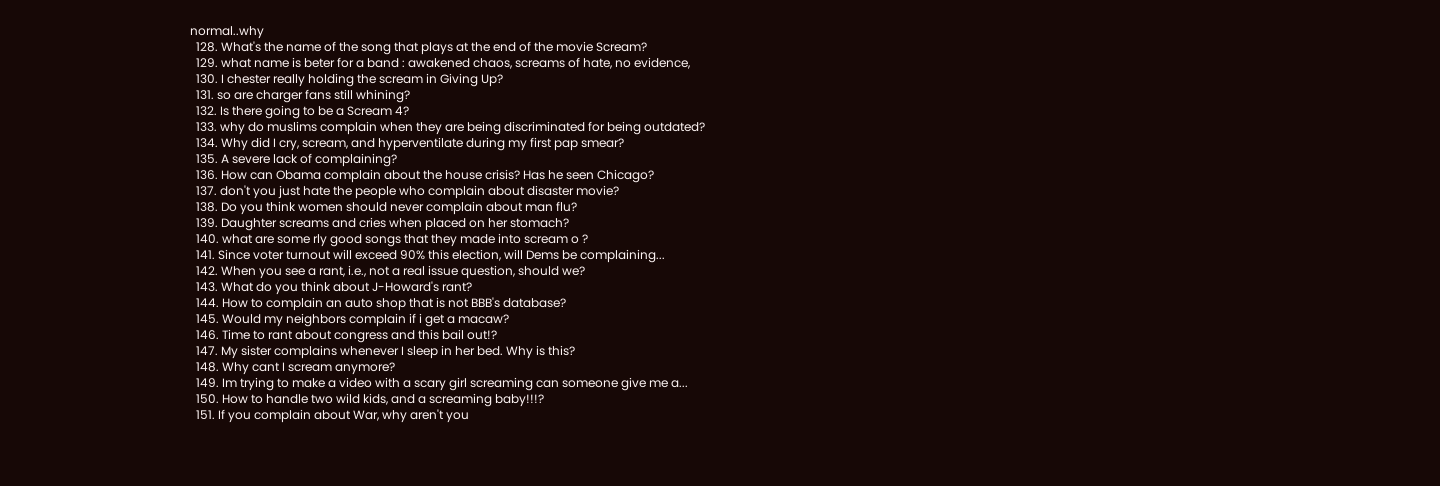normal..why
  128. What's the name of the song that plays at the end of the movie Scream?
  129. what name is beter for a band : awakened chaos, screams of hate, no evidence,
  130. I chester really holding the scream in Giving Up?
  131. so are charger fans still whining?
  132. Is there going to be a Scream 4?
  133. why do muslims complain when they are being discriminated for being outdated?
  134. Why did I cry, scream, and hyperventilate during my first pap smear?
  135. A severe lack of complaining?
  136. How can Obama complain about the house crisis? Has he seen Chicago?
  137. don't you just hate the people who complain about disaster movie?
  138. Do you think women should never complain about man flu?
  139. Daughter screams and cries when placed on her stomach?
  140. what are some rly good songs that they made into scream o ?
  141. Since voter turnout will exceed 90% this election, will Dems be complaining...
  142. When you see a rant, i.e., not a real issue question, should we?
  143. What do you think about J-Howard's rant?
  144. How to complain an auto shop that is not BBB's database?
  145. Would my neighbors complain if i get a macaw?
  146. Time to rant about congress and this bail out!?
  147. My sister complains whenever I sleep in her bed. Why is this?
  148. Why cant I scream anymore?
  149. Im trying to make a video with a scary girl screaming can someone give me a...
  150. How to handle two wild kids, and a screaming baby!!!?
  151. If you complain about War, why aren't you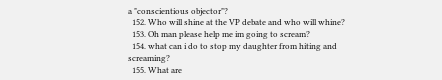a "conscientious objector"?
  152. Who will shine at the VP debate and who will whine?
  153. Oh man please help me im going to scream?
  154. what can i do to stop my daughter from hiting and screaming?
  155. What are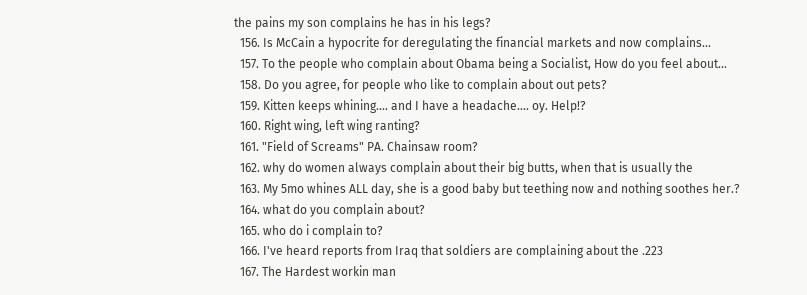the pains my son complains he has in his legs?
  156. Is McCain a hypocrite for deregulating the financial markets and now complains...
  157. To the people who complain about Obama being a Socialist, How do you feel about...
  158. Do you agree, for people who like to complain about out pets?
  159. Kitten keeps whining.... and I have a headache.... oy. Help!?
  160. Right wing, left wing ranting?
  161. "Field of Screams" PA. Chainsaw room?
  162. why do women always complain about their big butts, when that is usually the
  163. My 5mo whines ALL day, she is a good baby but teething now and nothing soothes her.?
  164. what do you complain about?
  165. who do i complain to?
  166. I've heard reports from Iraq that soldiers are complaining about the .223
  167. The Hardest workin man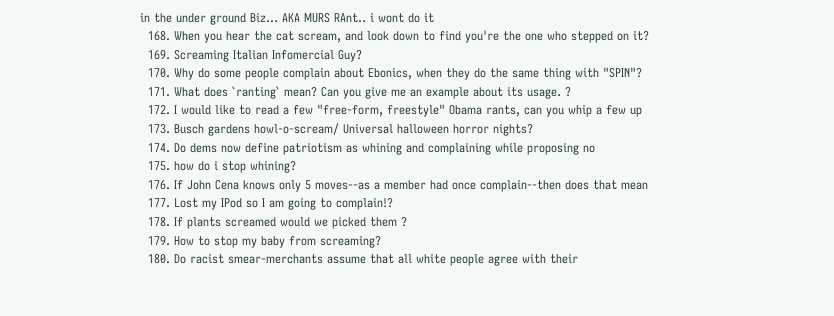in the under ground Biz... AKA MURS RAnt.. i wont do it
  168. When you hear the cat scream, and look down to find you're the one who stepped on it?
  169. Screaming Italian Infomercial Guy?
  170. Why do some people complain about Ebonics, when they do the same thing with "SPIN"?
  171. What does `ranting` mean? Can you give me an example about its usage. ?
  172. I would like to read a few "free-form, freestyle" Obama rants, can you whip a few up
  173. Busch gardens howl-o-scream/ Universal halloween horror nights?
  174. Do dems now define patriotism as whining and complaining while proposing no
  175. how do i stop whining?
  176. If John Cena knows only 5 moves--as a member had once complain--then does that mean
  177. Lost my IPod so I am going to complain!?
  178. If plants screamed would we picked them ?
  179. How to stop my baby from screaming?
  180. Do racist smear-merchants assume that all white people agree with their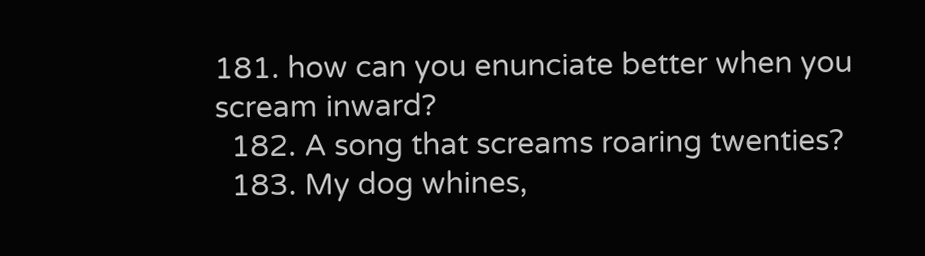181. how can you enunciate better when you scream inward?
  182. A song that screams roaring twenties?
  183. My dog whines,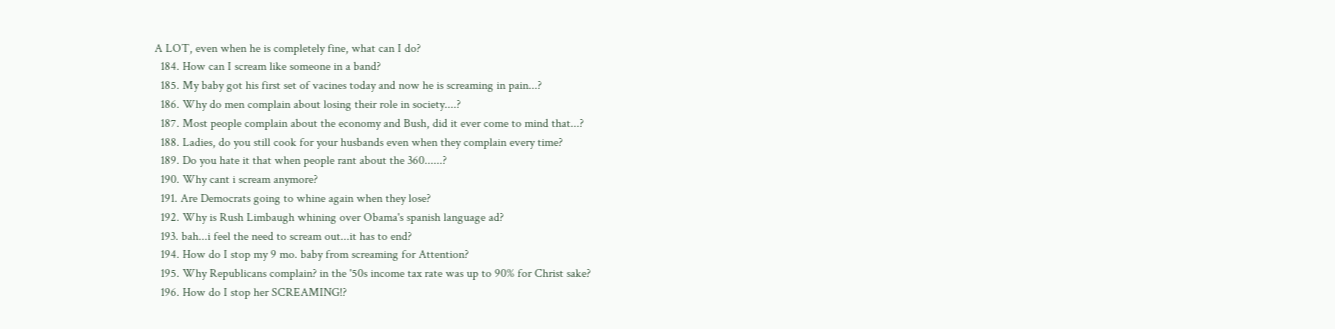A LOT, even when he is completely fine, what can I do?
  184. How can I scream like someone in a band?
  185. My baby got his first set of vacines today and now he is screaming in pain...?
  186. Why do men complain about losing their role in society....?
  187. Most people complain about the economy and Bush, did it ever come to mind that...?
  188. Ladies, do you still cook for your husbands even when they complain every time?
  189. Do you hate it that when people rant about the 360......?
  190. Why cant i scream anymore?
  191. Are Democrats going to whine again when they lose?
  192. Why is Rush Limbaugh whining over Obama's spanish language ad?
  193. bah...i feel the need to scream out...it has to end?
  194. How do I stop my 9 mo. baby from screaming for Attention?
  195. Why Republicans complain? in the '50s income tax rate was up to 90% for Christ sake?
  196. How do I stop her SCREAMING!?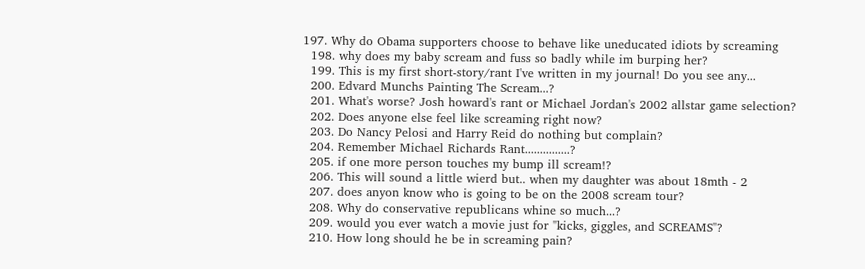197. Why do Obama supporters choose to behave like uneducated idiots by screaming
  198. why does my baby scream and fuss so badly while im burping her?
  199. This is my first short-story/rant I've written in my journal! Do you see any...
  200. Edvard Munchs Painting The Scream...?
  201. What's worse? Josh howard's rant or Michael Jordan's 2002 allstar game selection?
  202. Does anyone else feel like screaming right now?
  203. Do Nancy Pelosi and Harry Reid do nothing but complain?
  204. Remember Michael Richards Rant...............?
  205. if one more person touches my bump ill scream!?
  206. This will sound a little wierd but.. when my daughter was about 18mth - 2
  207. does anyon know who is going to be on the 2008 scream tour?
  208. Why do conservative republicans whine so much...?
  209. would you ever watch a movie just for "kicks, giggles, and SCREAMS"?
  210. How long should he be in screaming pain?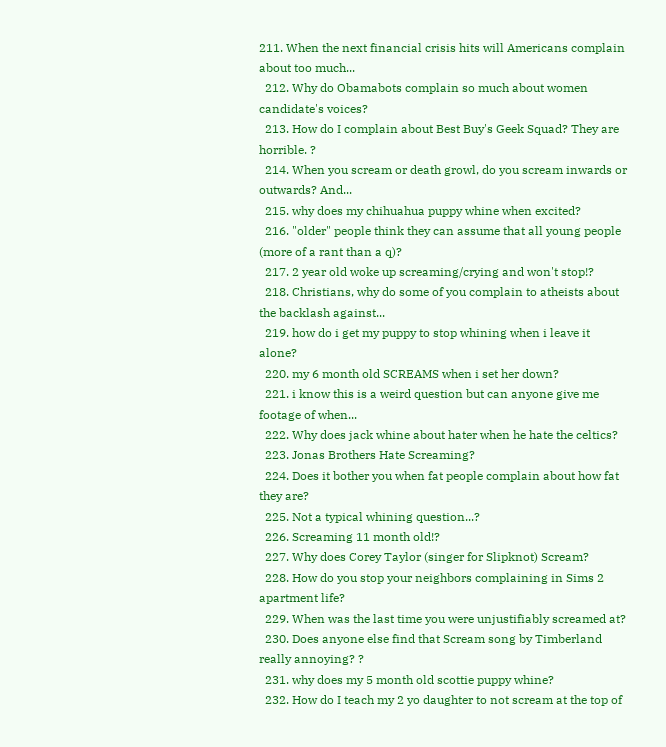211. When the next financial crisis hits will Americans complain about too much...
  212. Why do Obamabots complain so much about women candidate's voices?
  213. How do I complain about Best Buy's Geek Squad? They are horrible. ?
  214. When you scream or death growl, do you scream inwards or outwards? And...
  215. why does my chihuahua puppy whine when excited?
  216. "older" people think they can assume that all young people (more of a rant than a q)?
  217. 2 year old woke up screaming/crying and won't stop!?
  218. Christians, why do some of you complain to atheists about the backlash against...
  219. how do i get my puppy to stop whining when i leave it alone?
  220. my 6 month old SCREAMS when i set her down?
  221. i know this is a weird question but can anyone give me footage of when...
  222. Why does jack whine about hater when he hate the celtics?
  223. Jonas Brothers Hate Screaming?
  224. Does it bother you when fat people complain about how fat they are?
  225. Not a typical whining question...?
  226. Screaming 11 month old!?
  227. Why does Corey Taylor (singer for Slipknot) Scream?
  228. How do you stop your neighbors complaining in Sims 2 apartment life?
  229. When was the last time you were unjustifiably screamed at?
  230. Does anyone else find that Scream song by Timberland really annoying? ?
  231. why does my 5 month old scottie puppy whine?
  232. How do I teach my 2 yo daughter to not scream at the top of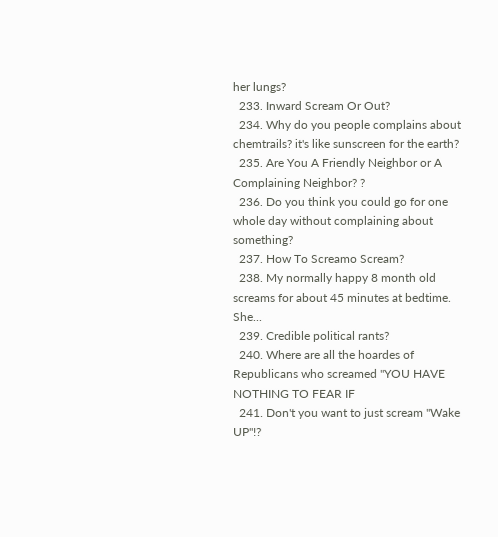her lungs?
  233. Inward Scream Or Out?
  234. Why do you people complains about chemtrails? it's like sunscreen for the earth?
  235. Are You A Friendly Neighbor or A Complaining Neighbor? ?
  236. Do you think you could go for one whole day without complaining about something?
  237. How To Screamo Scream?
  238. My normally happy 8 month old screams for about 45 minutes at bedtime. She...
  239. Credible political rants?
  240. Where are all the hoardes of Republicans who screamed "YOU HAVE NOTHING TO FEAR IF
  241. Don't you want to just scream "Wake UP"!?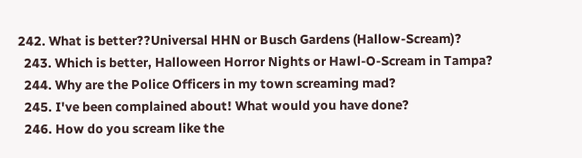242. What is better??Universal HHN or Busch Gardens (Hallow-Scream)?
  243. Which is better, Halloween Horror Nights or Hawl-O-Scream in Tampa?
  244. Why are the Police Officers in my town screaming mad?
  245. I've been complained about! What would you have done?
  246. How do you scream like the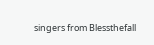singers from Blessthefall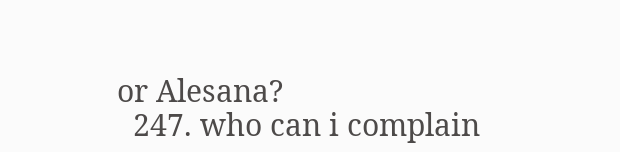or Alesana?
  247. who can i complain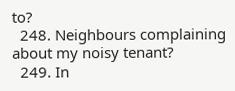to?
  248. Neighbours complaining about my noisy tenant?
  249. In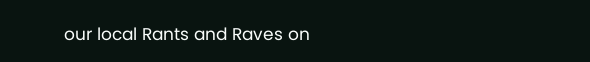our local Rants and Raves on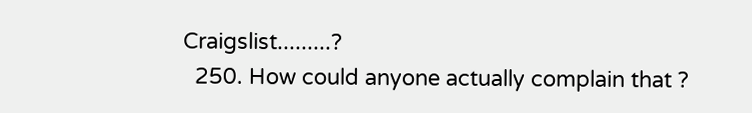Craigslist.........?
  250. How could anyone actually complain that ?